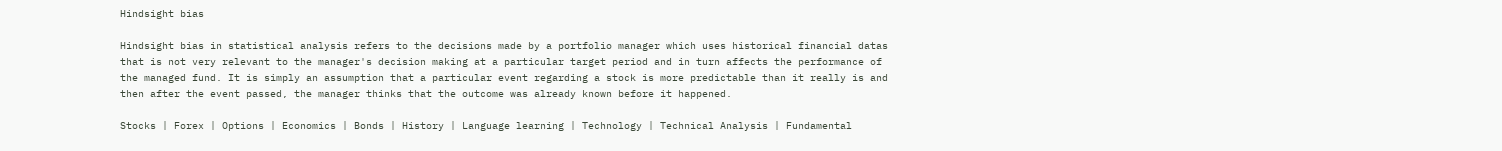Hindsight bias

Hindsight bias in statistical analysis refers to the decisions made by a portfolio manager which uses historical financial datas that is not very relevant to the manager's decision making at a particular target period and in turn affects the performance of the managed fund. It is simply an assumption that a particular event regarding a stock is more predictable than it really is and then after the event passed, the manager thinks that the outcome was already known before it happened.

Stocks | Forex | Options | Economics | Bonds | History | Language learning | Technology | Technical Analysis | Fundamental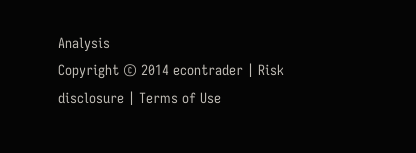Analysis
Copyright © 2014 econtrader | Risk disclosure | Terms of Use